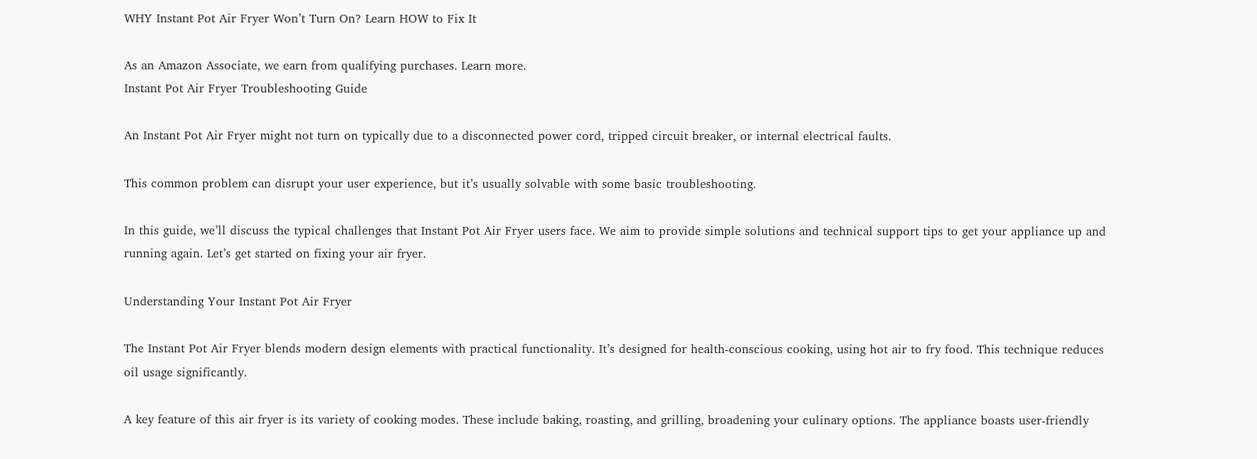WHY Instant Pot Air Fryer Won’t Turn On? Learn HOW to Fix It

As an Amazon Associate, we earn from qualifying purchases. Learn more.
Instant Pot Air Fryer Troubleshooting Guide

An Instant Pot Air Fryer might not turn on typically due to a disconnected power cord, tripped circuit breaker, or internal electrical faults.

This common problem can disrupt your user experience, but it’s usually solvable with some basic troubleshooting.

In this guide, we’ll discuss the typical challenges that Instant Pot Air Fryer users face. We aim to provide simple solutions and technical support tips to get your appliance up and running again. Let’s get started on fixing your air fryer.

Understanding Your Instant Pot Air Fryer

The Instant Pot Air Fryer blends modern design elements with practical functionality. It’s designed for health-conscious cooking, using hot air to fry food. This technique reduces oil usage significantly.

A key feature of this air fryer is its variety of cooking modes. These include baking, roasting, and grilling, broadening your culinary options. The appliance boasts user-friendly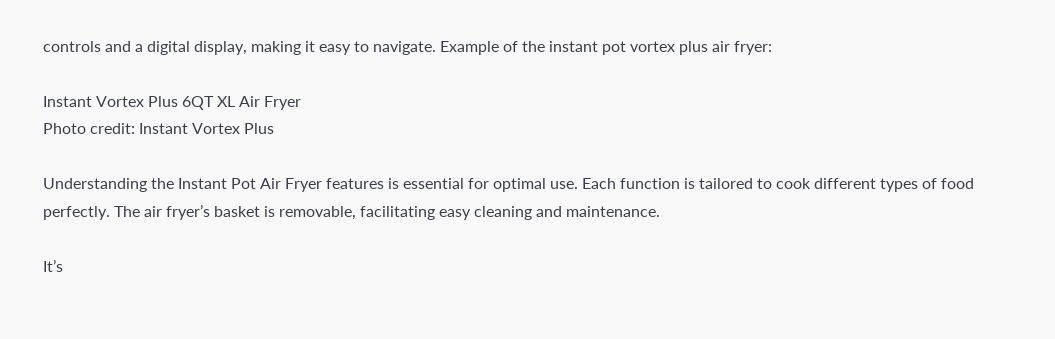controls and a digital display, making it easy to navigate. Example of the instant pot vortex plus air fryer:

Instant Vortex Plus 6QT XL Air Fryer
Photo credit: Instant Vortex Plus

Understanding the Instant Pot Air Fryer features is essential for optimal use. Each function is tailored to cook different types of food perfectly. The air fryer’s basket is removable, facilitating easy cleaning and maintenance.

It’s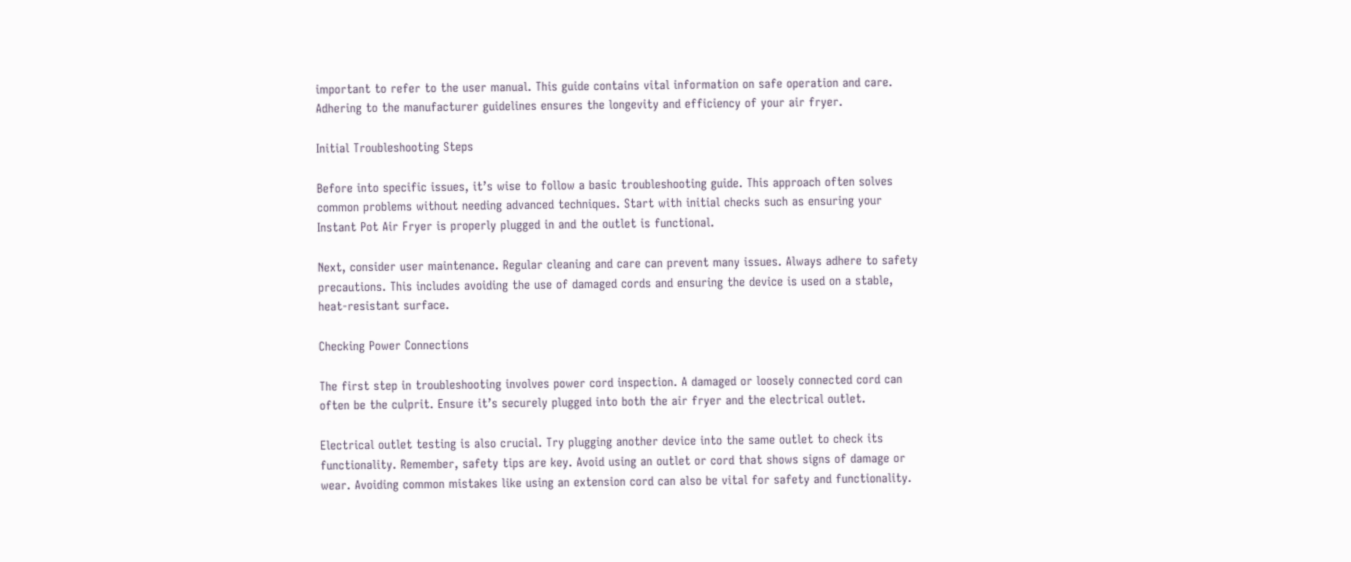important to refer to the user manual. This guide contains vital information on safe operation and care. Adhering to the manufacturer guidelines ensures the longevity and efficiency of your air fryer.

Initial Troubleshooting Steps

Before into specific issues, it’s wise to follow a basic troubleshooting guide. This approach often solves common problems without needing advanced techniques. Start with initial checks such as ensuring your Instant Pot Air Fryer is properly plugged in and the outlet is functional.

Next, consider user maintenance. Regular cleaning and care can prevent many issues. Always adhere to safety precautions. This includes avoiding the use of damaged cords and ensuring the device is used on a stable, heat-resistant surface.

Checking Power Connections

The first step in troubleshooting involves power cord inspection. A damaged or loosely connected cord can often be the culprit. Ensure it’s securely plugged into both the air fryer and the electrical outlet.

Electrical outlet testing is also crucial. Try plugging another device into the same outlet to check its functionality. Remember, safety tips are key. Avoid using an outlet or cord that shows signs of damage or wear. Avoiding common mistakes like using an extension cord can also be vital for safety and functionality.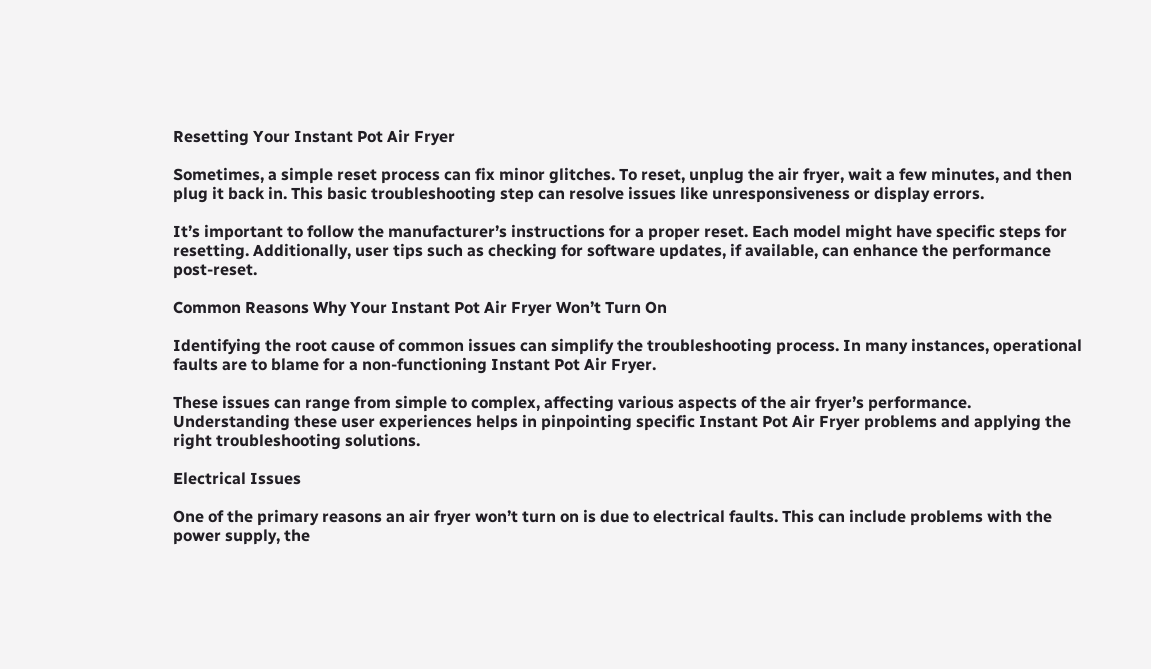Resetting Your Instant Pot Air Fryer

Sometimes, a simple reset process can fix minor glitches. To reset, unplug the air fryer, wait a few minutes, and then plug it back in. This basic troubleshooting step can resolve issues like unresponsiveness or display errors.

It’s important to follow the manufacturer’s instructions for a proper reset. Each model might have specific steps for resetting. Additionally, user tips such as checking for software updates, if available, can enhance the performance post-reset.

Common Reasons Why Your Instant Pot Air Fryer Won’t Turn On

Identifying the root cause of common issues can simplify the troubleshooting process. In many instances, operational faults are to blame for a non-functioning Instant Pot Air Fryer.

These issues can range from simple to complex, affecting various aspects of the air fryer’s performance. Understanding these user experiences helps in pinpointing specific Instant Pot Air Fryer problems and applying the right troubleshooting solutions.

Electrical Issues

One of the primary reasons an air fryer won’t turn on is due to electrical faults. This can include problems with the power supply, the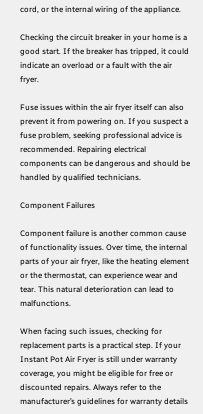cord, or the internal wiring of the appliance.

Checking the circuit breaker in your home is a good start. If the breaker has tripped, it could indicate an overload or a fault with the air fryer.

Fuse issues within the air fryer itself can also prevent it from powering on. If you suspect a fuse problem, seeking professional advice is recommended. Repairing electrical components can be dangerous and should be handled by qualified technicians.

Component Failures

Component failure is another common cause of functionality issues. Over time, the internal parts of your air fryer, like the heating element or the thermostat, can experience wear and tear. This natural deterioration can lead to malfunctions.

When facing such issues, checking for replacement parts is a practical step. If your Instant Pot Air Fryer is still under warranty coverage, you might be eligible for free or discounted repairs. Always refer to the manufacturer’s guidelines for warranty details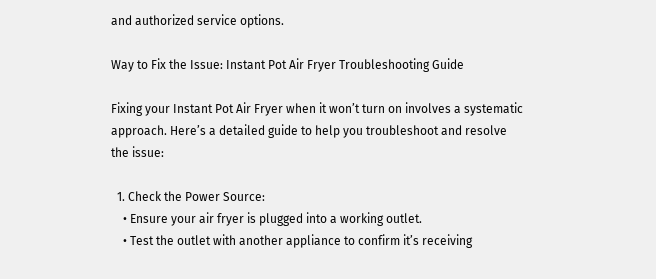and authorized service options.

Way to Fix the Issue: Instant Pot Air Fryer Troubleshooting Guide

Fixing your Instant Pot Air Fryer when it won’t turn on involves a systematic approach. Here’s a detailed guide to help you troubleshoot and resolve the issue:

  1. Check the Power Source:
    • Ensure your air fryer is plugged into a working outlet.
    • Test the outlet with another appliance to confirm it’s receiving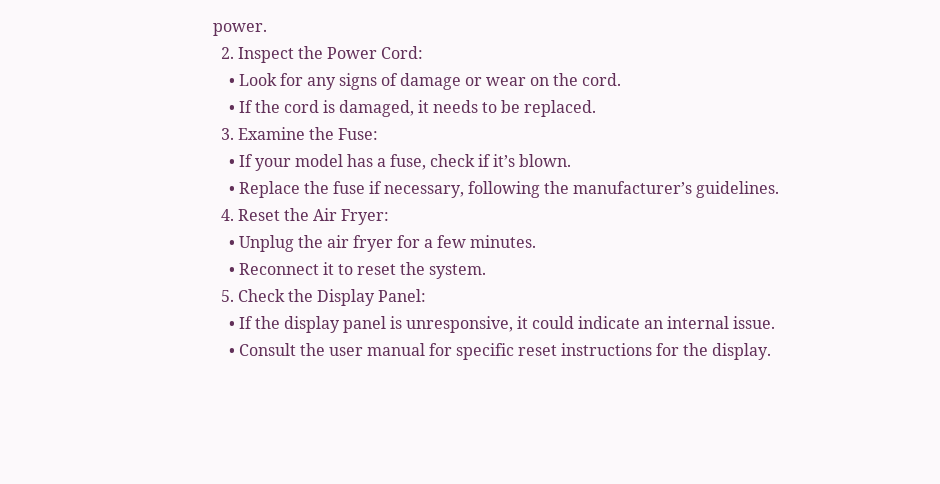power.
  2. Inspect the Power Cord:
    • Look for any signs of damage or wear on the cord.
    • If the cord is damaged, it needs to be replaced.
  3. Examine the Fuse:
    • If your model has a fuse, check if it’s blown.
    • Replace the fuse if necessary, following the manufacturer’s guidelines.
  4. Reset the Air Fryer:
    • Unplug the air fryer for a few minutes.
    • Reconnect it to reset the system.
  5. Check the Display Panel:
    • If the display panel is unresponsive, it could indicate an internal issue.
    • Consult the user manual for specific reset instructions for the display.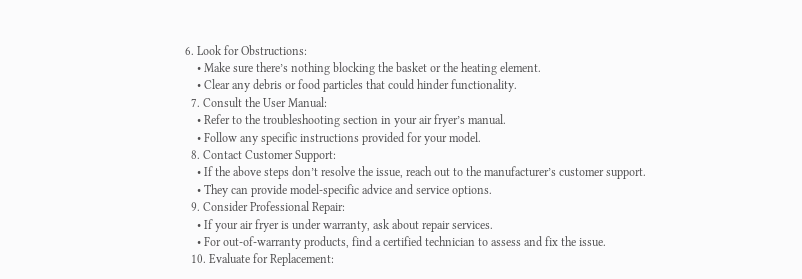6. Look for Obstructions:
    • Make sure there’s nothing blocking the basket or the heating element.
    • Clear any debris or food particles that could hinder functionality.
  7. Consult the User Manual:
    • Refer to the troubleshooting section in your air fryer’s manual.
    • Follow any specific instructions provided for your model.
  8. Contact Customer Support:
    • If the above steps don’t resolve the issue, reach out to the manufacturer’s customer support.
    • They can provide model-specific advice and service options.
  9. Consider Professional Repair:
    • If your air fryer is under warranty, ask about repair services.
    • For out-of-warranty products, find a certified technician to assess and fix the issue.
  10. Evaluate for Replacement: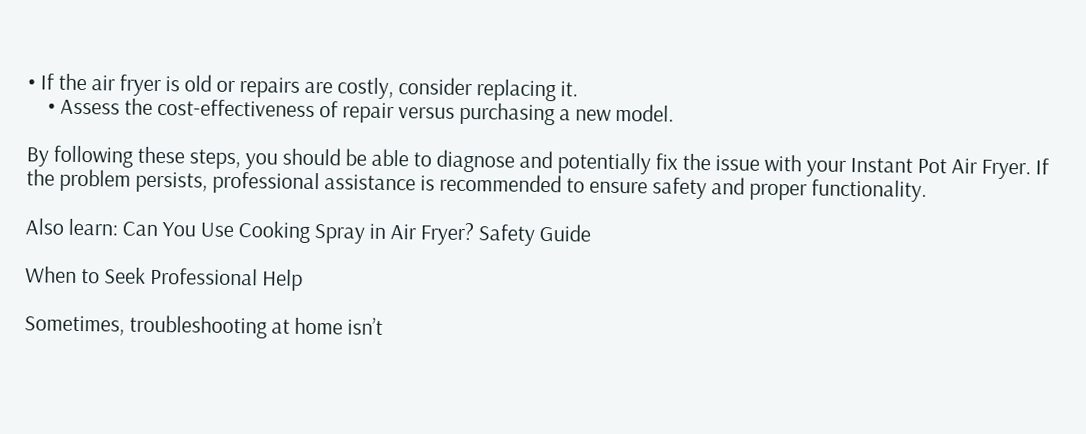• If the air fryer is old or repairs are costly, consider replacing it.
    • Assess the cost-effectiveness of repair versus purchasing a new model.

By following these steps, you should be able to diagnose and potentially fix the issue with your Instant Pot Air Fryer. If the problem persists, professional assistance is recommended to ensure safety and proper functionality.

Also learn: Can You Use Cooking Spray in Air Fryer? Safety Guide

When to Seek Professional Help

Sometimes, troubleshooting at home isn’t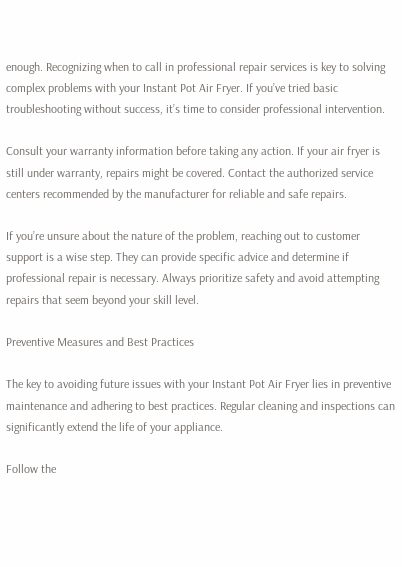enough. Recognizing when to call in professional repair services is key to solving complex problems with your Instant Pot Air Fryer. If you’ve tried basic troubleshooting without success, it’s time to consider professional intervention.

Consult your warranty information before taking any action. If your air fryer is still under warranty, repairs might be covered. Contact the authorized service centers recommended by the manufacturer for reliable and safe repairs.

If you’re unsure about the nature of the problem, reaching out to customer support is a wise step. They can provide specific advice and determine if professional repair is necessary. Always prioritize safety and avoid attempting repairs that seem beyond your skill level.

Preventive Measures and Best Practices

The key to avoiding future issues with your Instant Pot Air Fryer lies in preventive maintenance and adhering to best practices. Regular cleaning and inspections can significantly extend the life of your appliance.

Follow the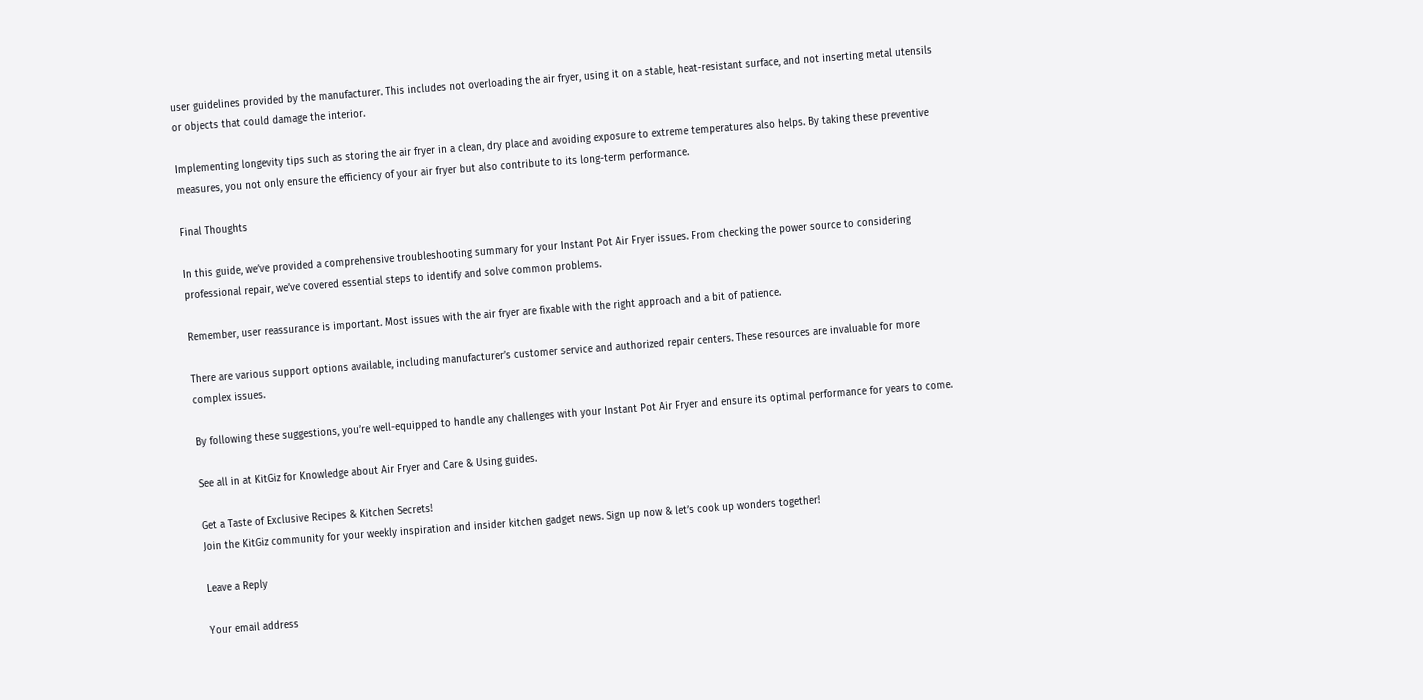user guidelines provided by the manufacturer. This includes not overloading the air fryer, using it on a stable, heat-resistant surface, and not inserting metal utensils or objects that could damage the interior.

Implementing longevity tips such as storing the air fryer in a clean, dry place and avoiding exposure to extreme temperatures also helps. By taking these preventive measures, you not only ensure the efficiency of your air fryer but also contribute to its long-term performance.

Final Thoughts

In this guide, we’ve provided a comprehensive troubleshooting summary for your Instant Pot Air Fryer issues. From checking the power source to considering professional repair, we’ve covered essential steps to identify and solve common problems.

Remember, user reassurance is important. Most issues with the air fryer are fixable with the right approach and a bit of patience.

There are various support options available, including manufacturer’s customer service and authorized repair centers. These resources are invaluable for more complex issues.

By following these suggestions, you’re well-equipped to handle any challenges with your Instant Pot Air Fryer and ensure its optimal performance for years to come.

See all in at KitGiz for Knowledge about Air Fryer and Care & Using guides.

Get a Taste of Exclusive Recipes & Kitchen Secrets!
Join the KitGiz community for your weekly inspiration and insider kitchen gadget news. Sign up now & let’s cook up wonders together!

Leave a Reply

Your email address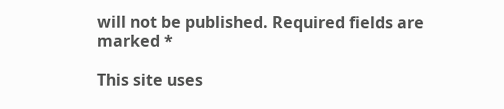will not be published. Required fields are marked *

This site uses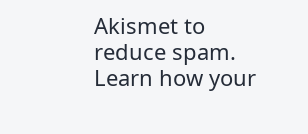Akismet to reduce spam. Learn how your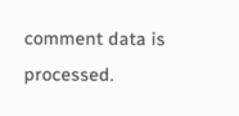comment data is processed.